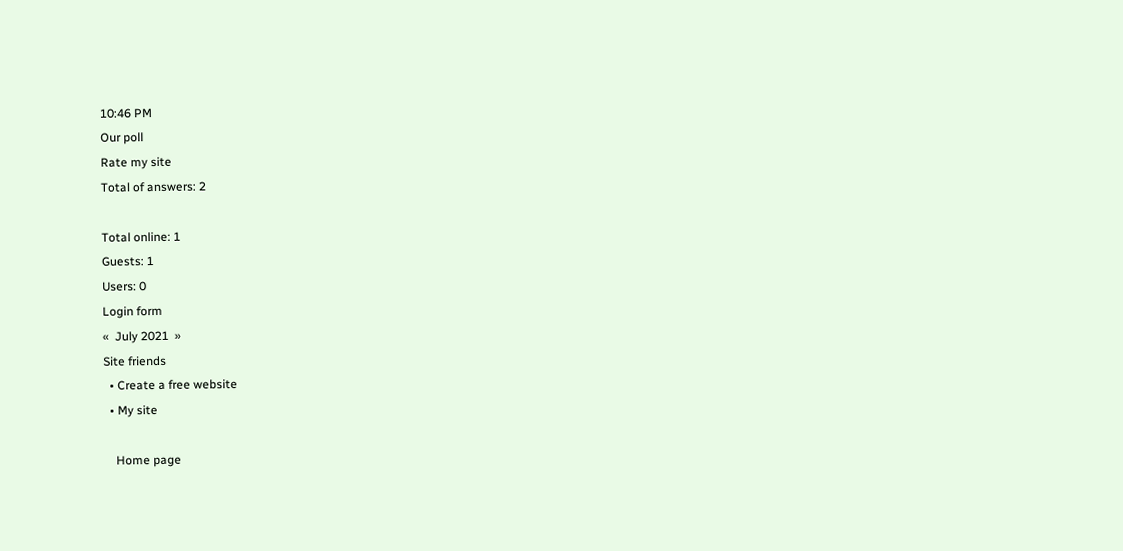10:46 PM
Our poll
Rate my site
Total of answers: 2

Total online: 1
Guests: 1
Users: 0
Login form
«  July 2021  »
Site friends
  • Create a free website
  • My site

    Home page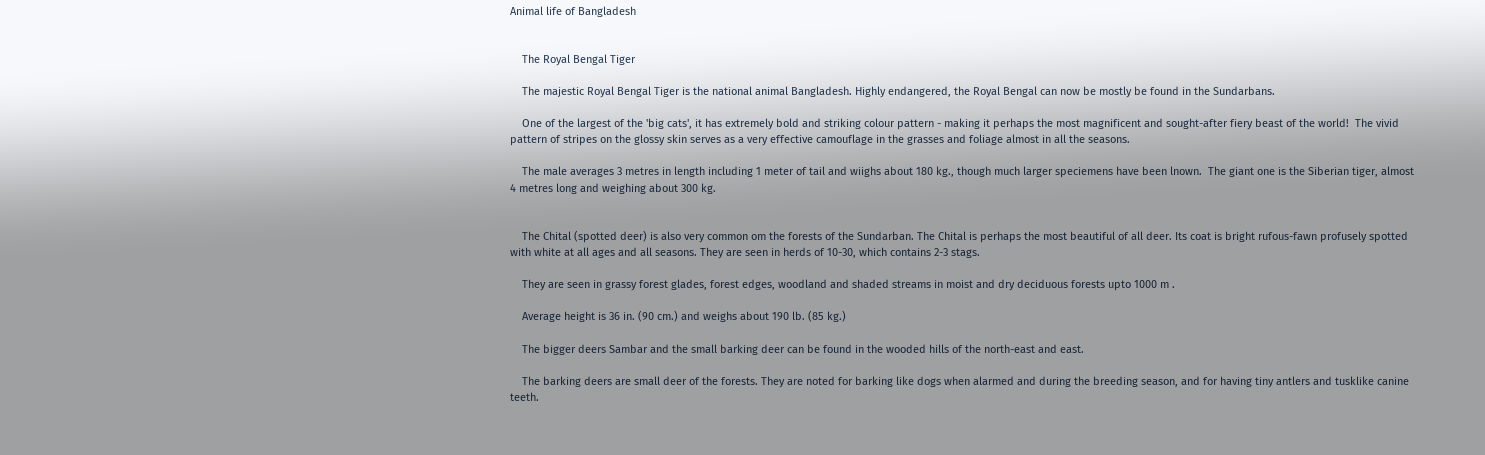Animal life of Bangladesh


    The Royal Bengal Tiger

    The majestic Royal Bengal Tiger is the national animal Bangladesh. Highly endangered, the Royal Bengal can now be mostly be found in the Sundarbans.

    One of the largest of the 'big cats', it has extremely bold and striking colour pattern - making it perhaps the most magnificent and sought-after fiery beast of the world!  The vivid pattern of stripes on the glossy skin serves as a very effective camouflage in the grasses and foliage almost in all the seasons.

    The male averages 3 metres in length including 1 meter of tail and wiighs about 180 kg., though much larger speciemens have been lnown.  The giant one is the Siberian tiger, almost 4 metres long and weighing about 300 kg.


    The Chital (spotted deer) is also very common om the forests of the Sundarban. The Chital is perhaps the most beautiful of all deer. Its coat is bright rufous-fawn profusely spotted with white at all ages and all seasons. They are seen in herds of 10-30, which contains 2-3 stags.

    They are seen in grassy forest glades, forest edges, woodland and shaded streams in moist and dry deciduous forests upto 1000 m .

    Average height is 36 in. (90 cm.) and weighs about 190 lb. (85 kg.)

    The bigger deers Sambar and the small barking deer can be found in the wooded hills of the north-east and east.

    The barking deers are small deer of the forests. They are noted for barking like dogs when alarmed and during the breeding season, and for having tiny antlers and tusklike canine teeth.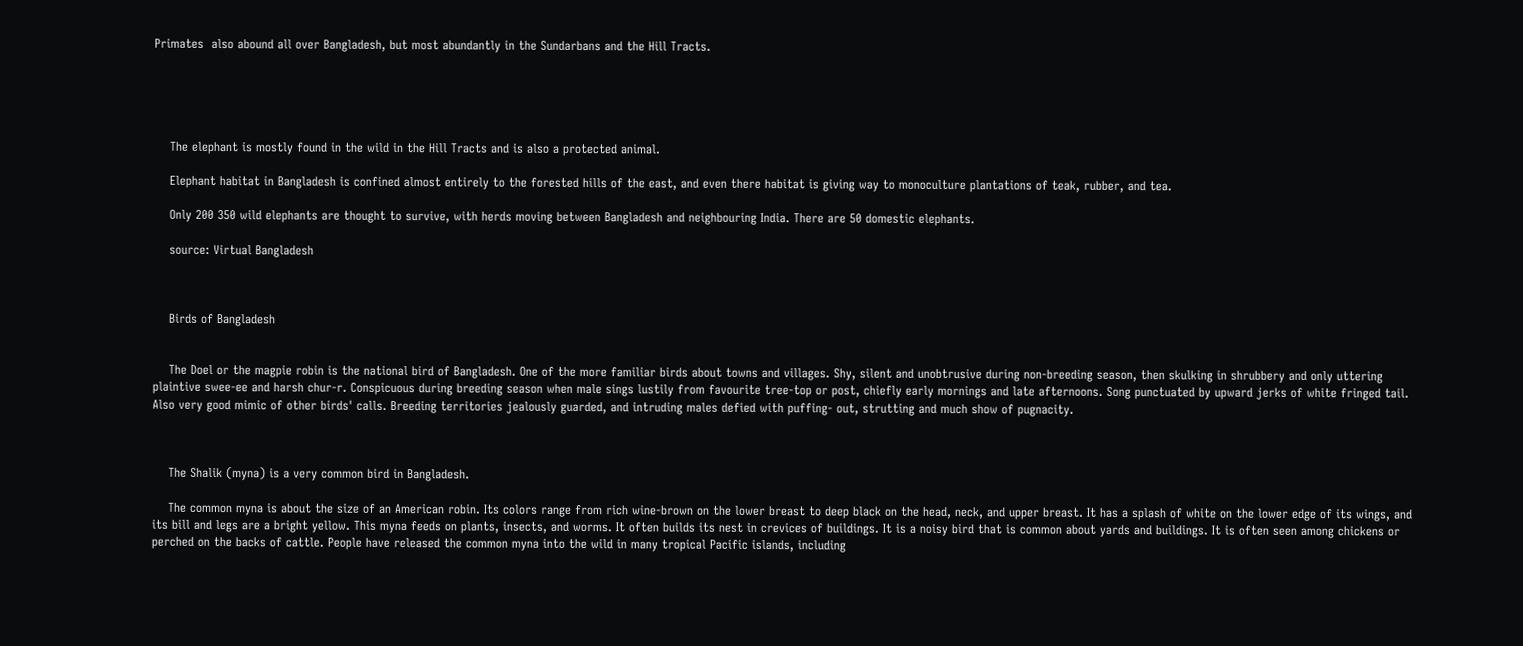Primates  also abound all over Bangladesh, but most abundantly in the Sundarbans and the Hill Tracts.





    The elephant is mostly found in the wild in the Hill Tracts and is also a protected animal.

    Elephant habitat in Bangladesh is confined almost entirely to the forested hills of the east, and even there habitat is giving way to monoculture plantations of teak, rubber, and tea.

    Only 200 350 wild elephants are thought to survive, with herds moving between Bangladesh and neighbouring India. There are 50 domestic elephants.

    source: Virtual Bangladesh



    Birds of Bangladesh


    The Doel or the magpie robin is the national bird of Bangladesh. One of the more familiar birds about towns and villages. Shy, silent and unobtrusive during non-breeding season, then skulking in shrubbery and only uttering plaintive swee-ee and harsh chur-r. Conspicuous during breeding season when male sings lustily from favourite tree-top or post, chiefly early mornings and late afternoons. Song punctuated by upward jerks of white fringed tail. Also very good mimic of other birds' calls. Breeding territories jealously guarded, and intruding males defied with puffing- out, strutting and much show of pugnacity.



    The Shalik (myna) is a very common bird in Bangladesh.

    The common myna is about the size of an American robin. Its colors range from rich wine-brown on the lower breast to deep black on the head, neck, and upper breast. It has a splash of white on the lower edge of its wings, and its bill and legs are a bright yellow. This myna feeds on plants, insects, and worms. It often builds its nest in crevices of buildings. It is a noisy bird that is common about yards and buildings. It is often seen among chickens or perched on the backs of cattle. People have released the common myna into the wild in many tropical Pacific islands, including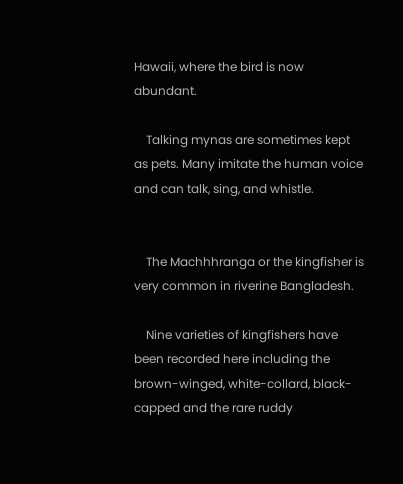Hawaii, where the bird is now abundant.

    Talking mynas are sometimes kept as pets. Many imitate the human voice and can talk, sing, and whistle.


    The Machhhranga or the kingfisher is very common in riverine Bangladesh.

    Nine varieties of kingfishers have been recorded here including the brown-winged, white-collard, black-capped and the rare ruddy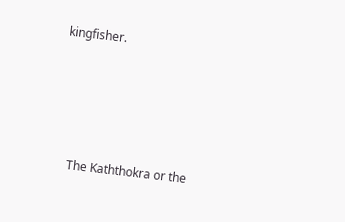kingfisher.





    The Kaththokra or the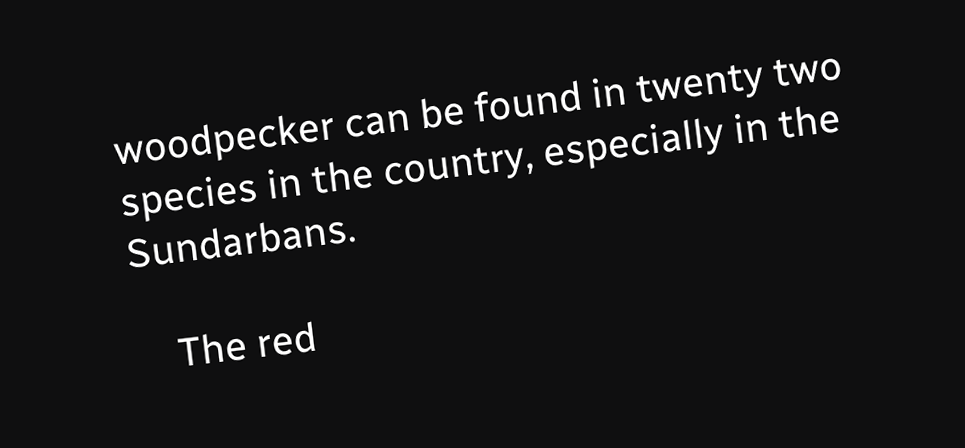woodpecker can be found in twenty two species in the country, especially in the Sundarbans.

    The red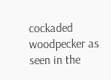cockaded woodpecker as seen in the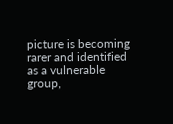picture is becoming rarer and identified as a vulnerable group,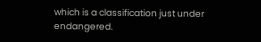which is a classification just under endangered.